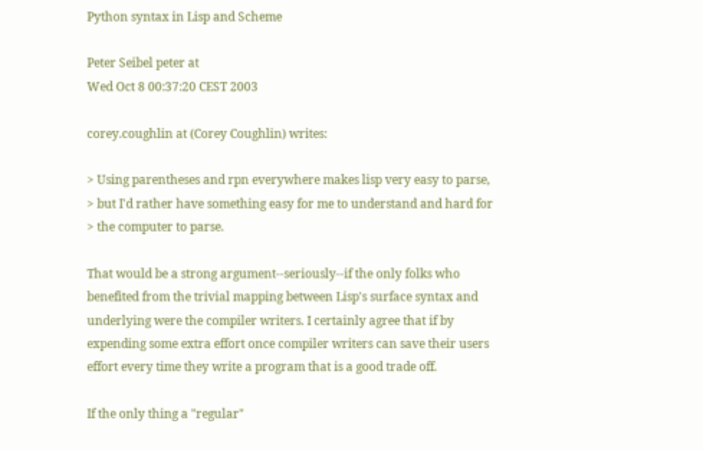Python syntax in Lisp and Scheme

Peter Seibel peter at
Wed Oct 8 00:37:20 CEST 2003

corey.coughlin at (Corey Coughlin) writes:

> Using parentheses and rpn everywhere makes lisp very easy to parse,
> but I'd rather have something easy for me to understand and hard for
> the computer to parse.

That would be a strong argument--seriously--if the only folks who
benefited from the trivial mapping between Lisp's surface syntax and
underlying were the compiler writers. I certainly agree that if by
expending some extra effort once compiler writers can save their users
effort every time they write a program that is a good trade off.

If the only thing a "regular"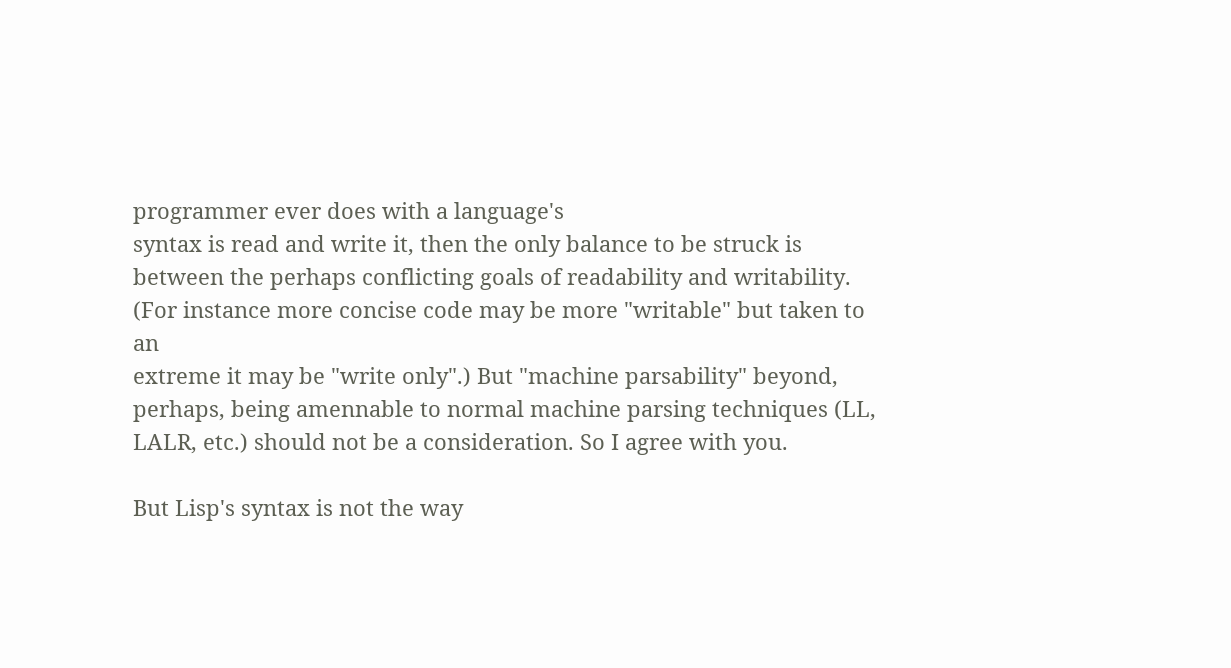programmer ever does with a language's
syntax is read and write it, then the only balance to be struck is
between the perhaps conflicting goals of readability and writability.
(For instance more concise code may be more "writable" but taken to an
extreme it may be "write only".) But "machine parsability" beyond,
perhaps, being amennable to normal machine parsing techniques (LL,
LALR, etc.) should not be a consideration. So I agree with you.

But Lisp's syntax is not the way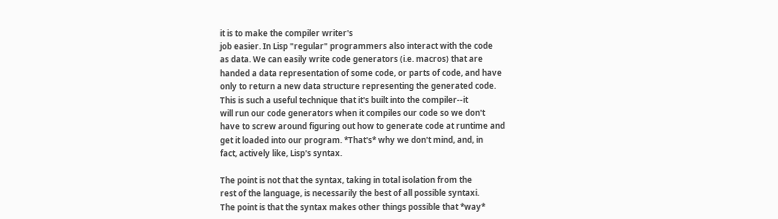it is to make the compiler writer's
job easier. In Lisp "regular" programmers also interact with the code
as data. We can easily write code generators (i.e. macros) that are
handed a data representation of some code, or parts of code, and have
only to return a new data structure representing the generated code.
This is such a useful technique that it's built into the compiler--it
will run our code generators when it compiles our code so we don't
have to screw around figuring out how to generate code at runtime and
get it loaded into our program. *That's* why we don't mind, and, in
fact, actively like, Lisp's syntax.

The point is not that the syntax, taking in total isolation from the
rest of the language, is necessarily the best of all possible syntaxi.
The point is that the syntax makes other things possible that *way*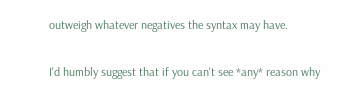outweigh whatever negatives the syntax may have.

I'd humbly suggest that if you can't see *any* reason why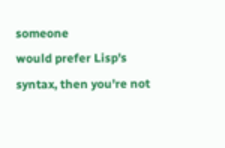someone
would prefer Lisp's syntax, then you're not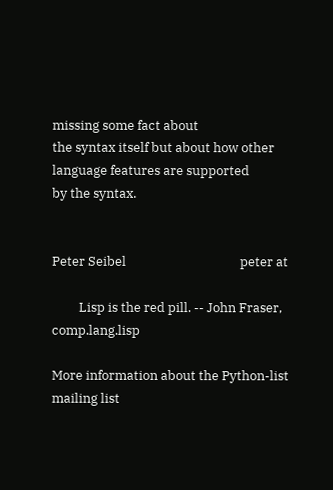missing some fact about
the syntax itself but about how other language features are supported
by the syntax.


Peter Seibel                                      peter at

         Lisp is the red pill. -- John Fraser, comp.lang.lisp

More information about the Python-list mailing list